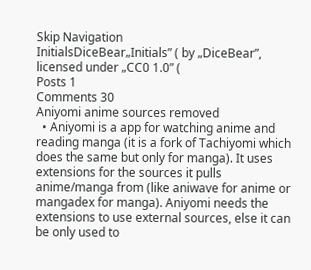Skip Navigation
InitialsDiceBear„Initials” ( by „DiceBear”, licensed under „CC0 1.0” (
Posts 1
Comments 30
Aniyomi anime sources removed
  • Aniyomi is a app for watching anime and reading manga (it is a fork of Tachiyomi which does the same but only for manga). It uses extensions for the sources it pulls anime/manga from (like aniwave for anime or mangadex for manga). Aniyomi needs the extensions to use external sources, else it can be only used to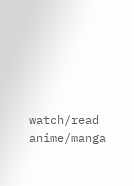watch/read anime/manga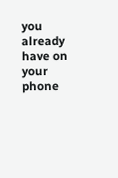you already have on your phone